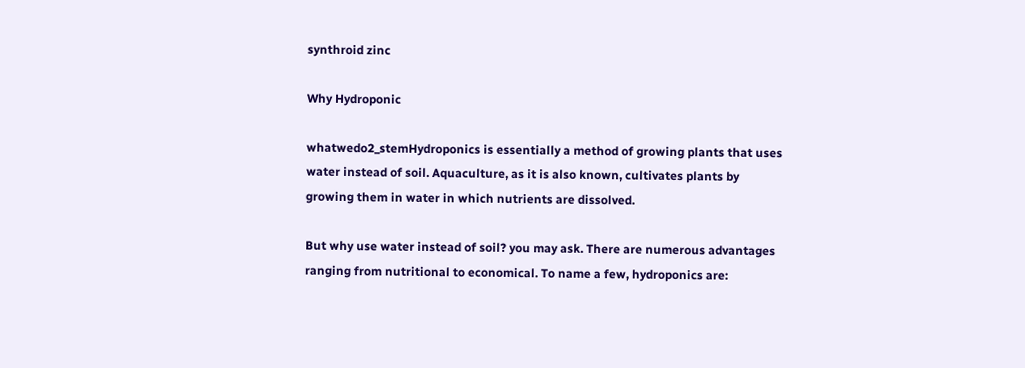synthroid zinc

Why Hydroponic

whatwedo2_stemHydroponics is essentially a method of growing plants that uses water instead of soil. Aquaculture, as it is also known, cultivates plants by growing them in water in which nutrients are dissolved.

But why use water instead of soil? you may ask. There are numerous advantages ranging from nutritional to economical. To name a few, hydroponics are: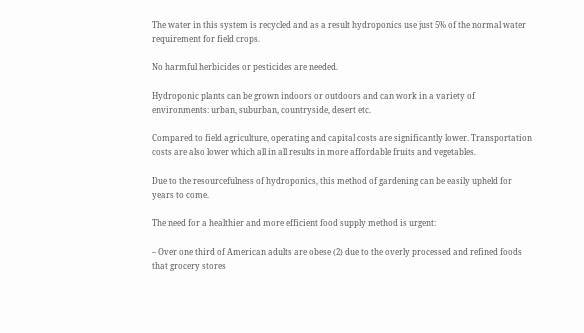The water in this system is recycled and as a result hydroponics use just 5% of the normal water requirement for field crops.

No harmful herbicides or pesticides are needed.

Hydroponic plants can be grown indoors or outdoors and can work in a variety of environments: urban, suburban, countryside, desert etc.

Compared to field agriculture, operating and capital costs are significantly lower. Transportation costs are also lower which all in all results in more affordable fruits and vegetables.

Due to the resourcefulness of hydroponics, this method of gardening can be easily upheld for years to come.

The need for a healthier and more efficient food supply method is urgent:

– Over one third of American adults are obese (2) due to the overly processed and refined foods that grocery stores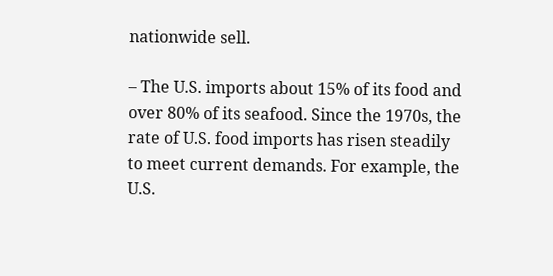nationwide sell.

– The U.S. imports about 15% of its food and over 80% of its seafood. Since the 1970s, the rate of U.S. food imports has risen steadily to meet current demands. For example, the U.S.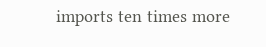imports ten times more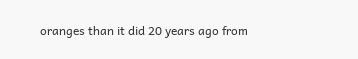oranges than it did 20 years ago from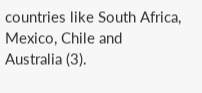countries like South Africa, Mexico, Chile and Australia (3).